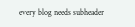every blog needs subheader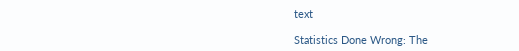text

Statistics Done Wrong: The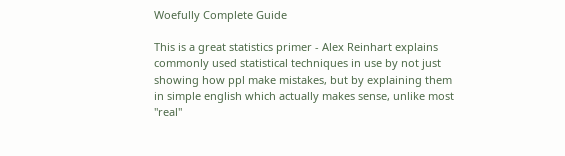Woefully Complete Guide

This is a great statistics primer - Alex Reinhart explains commonly used statistical techniques in use by not just showing how ppl make mistakes, but by explaining them in simple english which actually makes sense, unlike most "real"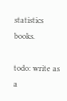statistics books.

todo: write as a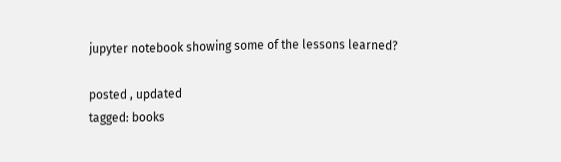jupyter notebook showing some of the lessons learned?

posted , updated
tagged: books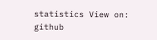statistics View on: github